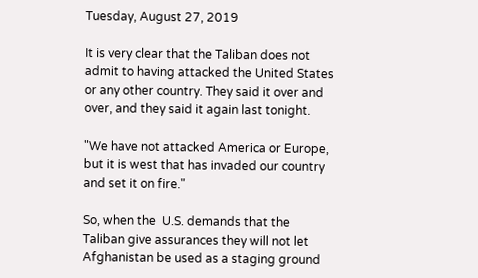Tuesday, August 27, 2019

It is very clear that the Taliban does not admit to having attacked the United States or any other country. They said it over and over, and they said it again last tonight.

"We have not attacked America or Europe, but it is west that has invaded our country and set it on fire."

So, when the  U.S. demands that the Taliban give assurances they will not let Afghanistan be used as a staging ground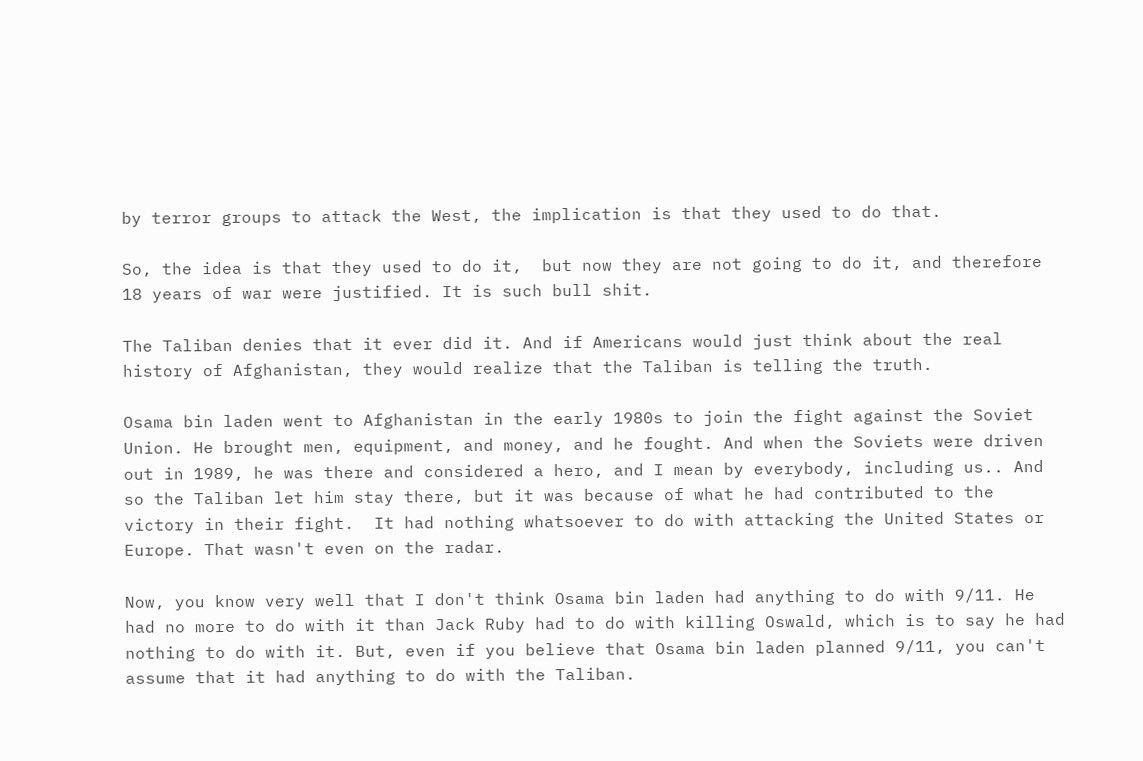by terror groups to attack the West, the implication is that they used to do that.

So, the idea is that they used to do it,  but now they are not going to do it, and therefore 18 years of war were justified. It is such bull shit.

The Taliban denies that it ever did it. And if Americans would just think about the real history of Afghanistan, they would realize that the Taliban is telling the truth.

Osama bin laden went to Afghanistan in the early 1980s to join the fight against the Soviet Union. He brought men, equipment, and money, and he fought. And when the Soviets were driven out in 1989, he was there and considered a hero, and I mean by everybody, including us.. And so the Taliban let him stay there, but it was because of what he had contributed to the victory in their fight.  It had nothing whatsoever to do with attacking the United States or Europe. That wasn't even on the radar.

Now, you know very well that I don't think Osama bin laden had anything to do with 9/11. He had no more to do with it than Jack Ruby had to do with killing Oswald, which is to say he had nothing to do with it. But, even if you believe that Osama bin laden planned 9/11, you can't assume that it had anything to do with the Taliban.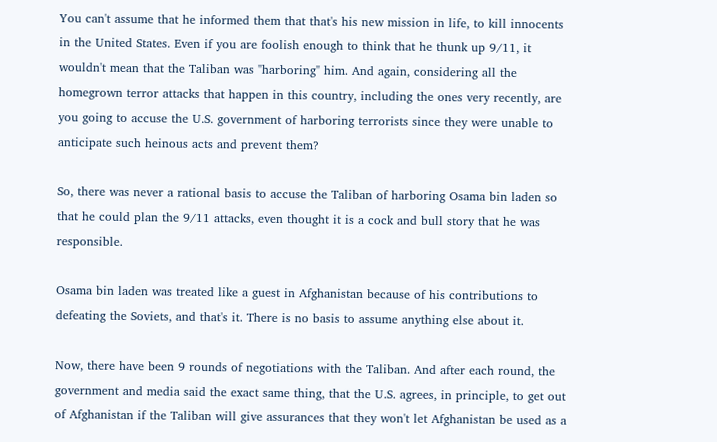You can't assume that he informed them that that's his new mission in life, to kill innocents in the United States. Even if you are foolish enough to think that he thunk up 9/11, it wouldn't mean that the Taliban was "harboring" him. And again, considering all the homegrown terror attacks that happen in this country, including the ones very recently, are you going to accuse the U.S. government of harboring terrorists since they were unable to anticipate such heinous acts and prevent them?

So, there was never a rational basis to accuse the Taliban of harboring Osama bin laden so that he could plan the 9/11 attacks, even thought it is a cock and bull story that he was responsible.

Osama bin laden was treated like a guest in Afghanistan because of his contributions to defeating the Soviets, and that's it. There is no basis to assume anything else about it.

Now, there have been 9 rounds of negotiations with the Taliban. And after each round, the government and media said the exact same thing, that the U.S. agrees, in principle, to get out of Afghanistan if the Taliban will give assurances that they won't let Afghanistan be used as a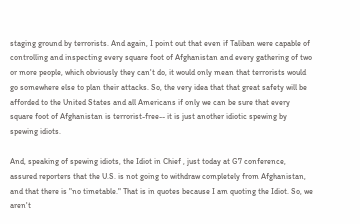staging ground by terrorists. And again, I point out that even if Taliban were capable of controlling and inspecting every square foot of Afghanistan and every gathering of two or more people, which obviously they can't do, it would only mean that terrorists would go somewhere else to plan their attacks. So, the very idea that that great safety will be afforded to the United States and all Americans if only we can be sure that every square foot of Afghanistan is terrorist-free-- it is just another idiotic spewing by spewing idiots.

And, speaking of spewing idiots, the Idiot in Chief , just today at G7 conference, assured reporters that the U.S. is not going to withdraw completely from Afghanistan, and that there is "no timetable." That is in quotes because I am quoting the Idiot. So, we aren't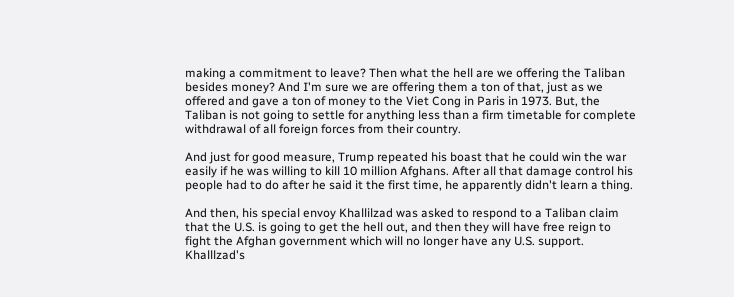making a commitment to leave? Then what the hell are we offering the Taliban besides money? And I'm sure we are offering them a ton of that, just as we offered and gave a ton of money to the Viet Cong in Paris in 1973. But, the Taliban is not going to settle for anything less than a firm timetable for complete withdrawal of all foreign forces from their country.

And just for good measure, Trump repeated his boast that he could win the war easily if he was willing to kill 10 million Afghans. After all that damage control his people had to do after he said it the first time, he apparently didn't learn a thing.

And then, his special envoy Khallilzad was asked to respond to a Taliban claim that the U.S. is going to get the hell out, and then they will have free reign to fight the Afghan government which will no longer have any U.S. support. Khalllzad's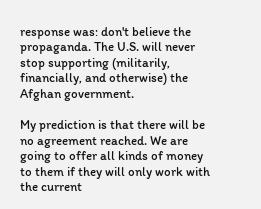response was: don't believe the propaganda. The U.S. will never stop supporting (militarily, financially, and otherwise) the Afghan government.

My prediction is that there will be no agreement reached. We are going to offer all kinds of money to them if they will only work with the current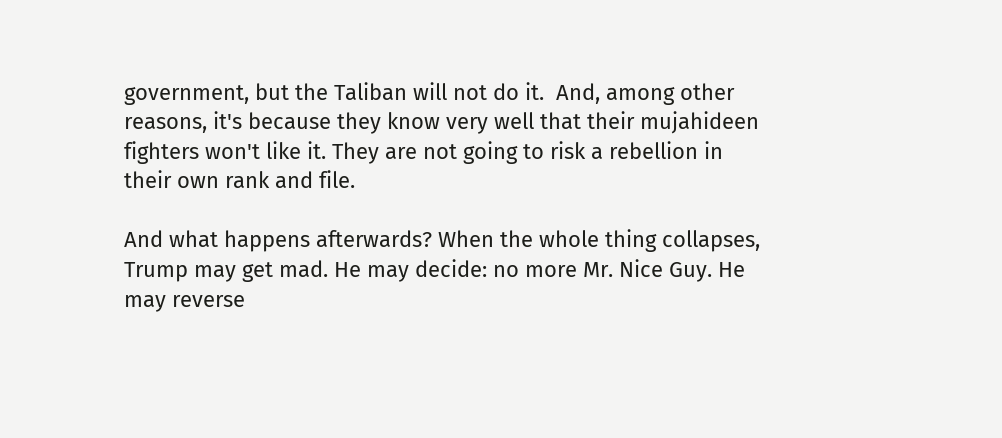government, but the Taliban will not do it.  And, among other reasons, it's because they know very well that their mujahideen fighters won't like it. They are not going to risk a rebellion in their own rank and file.

And what happens afterwards? When the whole thing collapses, Trump may get mad. He may decide: no more Mr. Nice Guy. He may reverse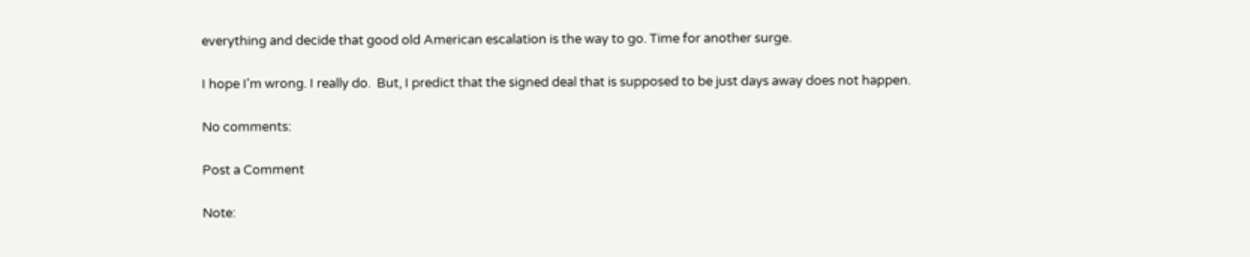everything and decide that good old American escalation is the way to go. Time for another surge.

I hope I'm wrong. I really do.  But, I predict that the signed deal that is supposed to be just days away does not happen.

No comments:

Post a Comment

Note: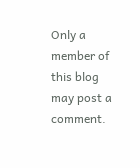Only a member of this blog may post a comment.